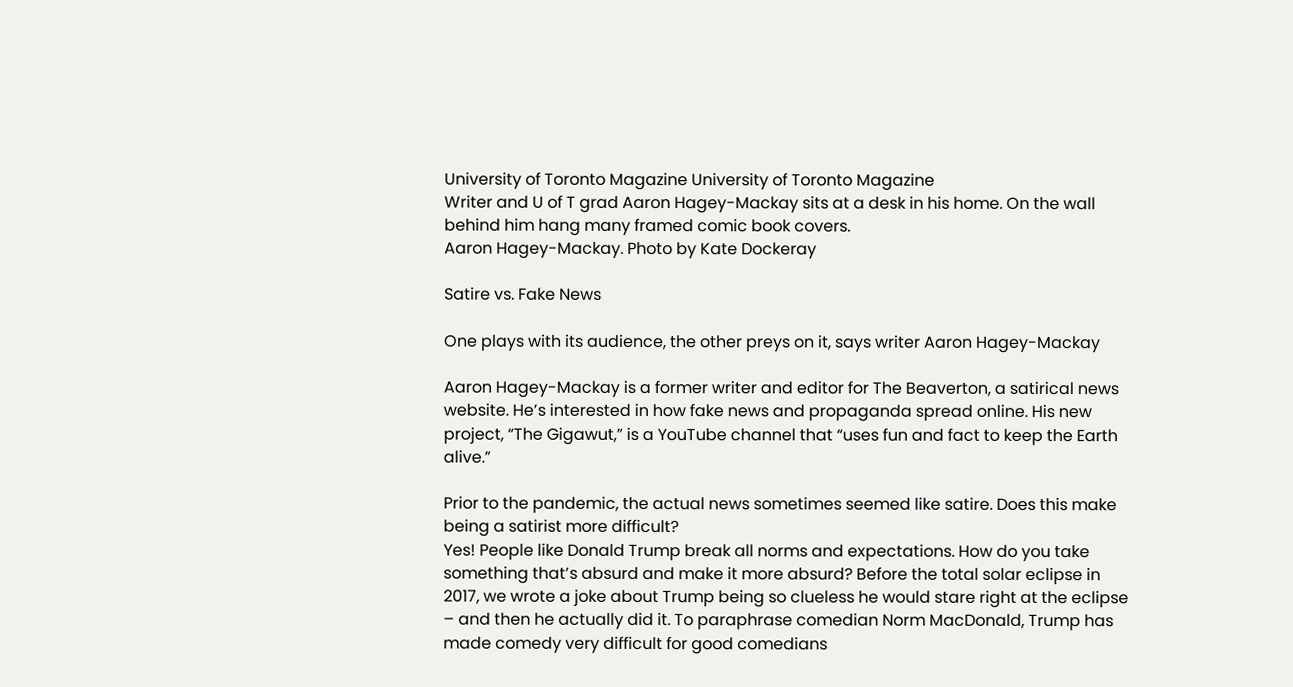University of Toronto Magazine University of Toronto Magazine
Writer and U of T grad Aaron Hagey-Mackay sits at a desk in his home. On the wall behind him hang many framed comic book covers.
Aaron Hagey-Mackay. Photo by Kate Dockeray

Satire vs. Fake News

One plays with its audience, the other preys on it, says writer Aaron Hagey-Mackay

Aaron Hagey-Mackay is a former writer and editor for The Beaverton, a satirical news website. He’s interested in how fake news and propaganda spread online. His new project, “The Gigawut,” is a YouTube channel that “uses fun and fact to keep the Earth alive.”

Prior to the pandemic, the actual news sometimes seemed like satire. Does this make being a satirist more difficult?
Yes! People like Donald Trump break all norms and expectations. How do you take something that’s absurd and make it more absurd? Before the total solar eclipse in 2017, we wrote a joke about Trump being so clueless he would stare right at the eclipse – and then he actually did it. To paraphrase comedian Norm MacDonald, Trump has made comedy very difficult for good comedians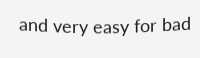and very easy for bad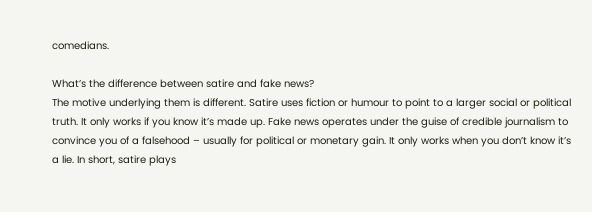comedians.

What’s the difference between satire and fake news?
The motive underlying them is different. Satire uses fiction or humour to point to a larger social or political truth. It only works if you know it’s made up. Fake news operates under the guise of credible journalism to convince you of a falsehood – usually for political or monetary gain. It only works when you don’t know it’s a lie. In short, satire plays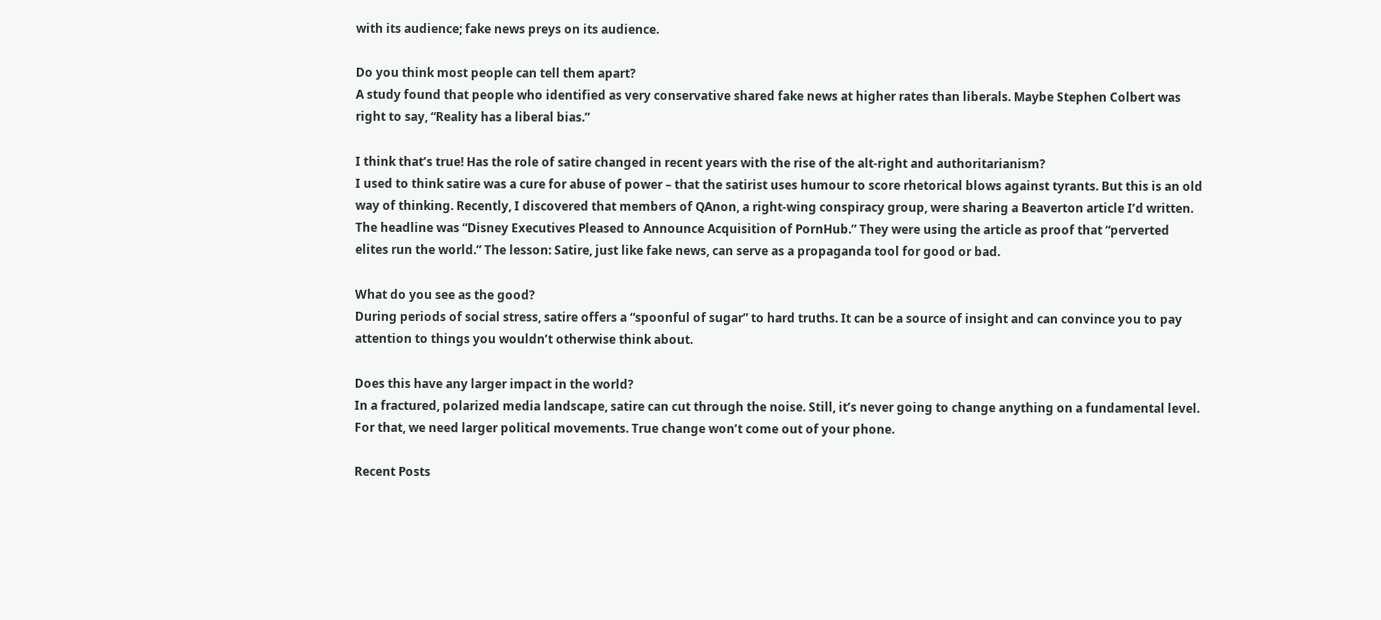with its audience; fake news preys on its audience.

Do you think most people can tell them apart?
A study found that people who identified as very conservative shared fake news at higher rates than liberals. Maybe Stephen Colbert was right to say, “Reality has a liberal bias.”

I think that’s true! Has the role of satire changed in recent years with the rise of the alt-right and authoritarianism?
I used to think satire was a cure for abuse of power – that the satirist uses humour to score rhetorical blows against tyrants. But this is an old way of thinking. Recently, I discovered that members of QAnon, a right-wing conspiracy group, were sharing a Beaverton article I’d written. The headline was “Disney Executives Pleased to Announce Acquisition of PornHub.” They were using the article as proof that “perverted elites run the world.” The lesson: Satire, just like fake news, can serve as a propaganda tool for good or bad.

What do you see as the good?
During periods of social stress, satire offers a “spoonful of sugar” to hard truths. It can be a source of insight and can convince you to pay attention to things you wouldn’t otherwise think about.

Does this have any larger impact in the world?
In a fractured, polarized media landscape, satire can cut through the noise. Still, it’s never going to change anything on a fundamental level. For that, we need larger political movements. True change won’t come out of your phone.

Recent Posts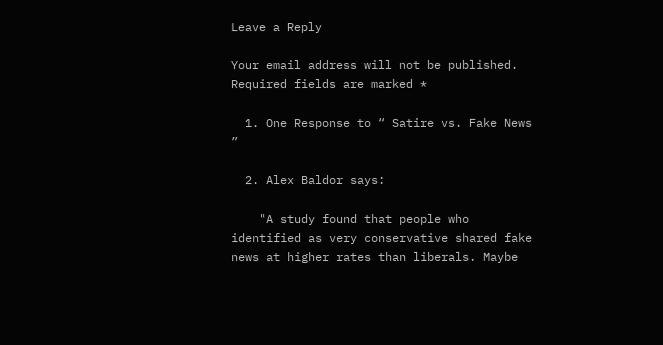Leave a Reply

Your email address will not be published. Required fields are marked *

  1. One Response to “ Satire vs. Fake News ”

  2. Alex Baldor says:

    "A study found that people who identified as very conservative shared fake news at higher rates than liberals. Maybe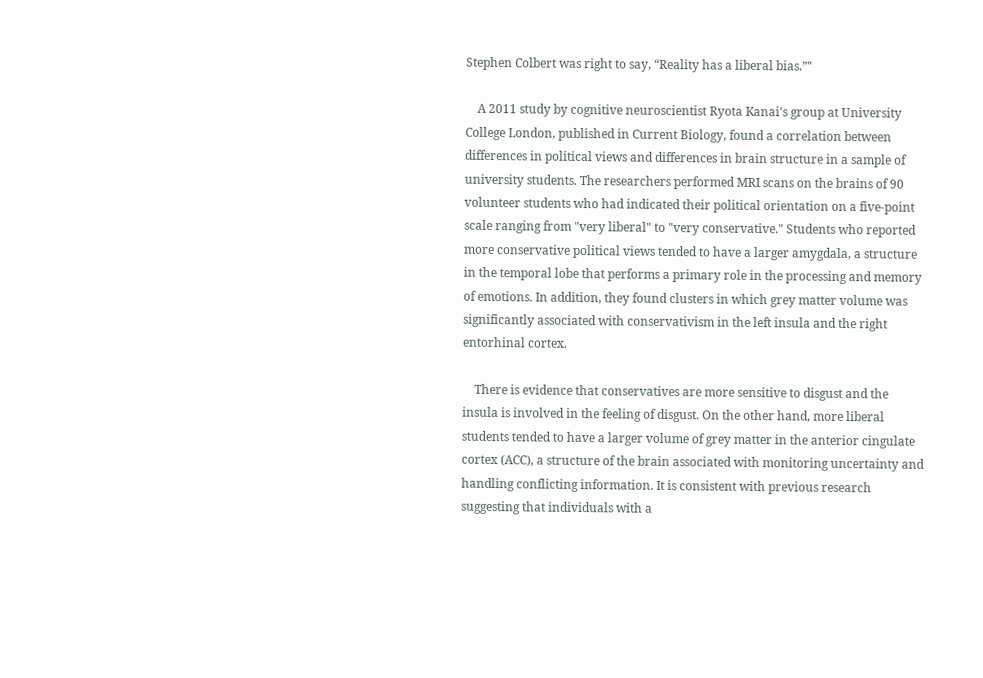Stephen Colbert was right to say, “Reality has a liberal bias.”"

    A 2011 study by cognitive neuroscientist Ryota Kanai's group at University College London, published in Current Biology, found a correlation between differences in political views and differences in brain structure in a sample of university students. The researchers performed MRI scans on the brains of 90 volunteer students who had indicated their political orientation on a five-point scale ranging from "very liberal" to "very conservative." Students who reported more conservative political views tended to have a larger amygdala, a structure in the temporal lobe that performs a primary role in the processing and memory of emotions. In addition, they found clusters in which grey matter volume was significantly associated with conservativism in the left insula and the right entorhinal cortex.

    There is evidence that conservatives are more sensitive to disgust and the insula is involved in the feeling of disgust. On the other hand, more liberal students tended to have a larger volume of grey matter in the anterior cingulate cortex (ACC), a structure of the brain associated with monitoring uncertainty and handling conflicting information. It is consistent with previous research suggesting that individuals with a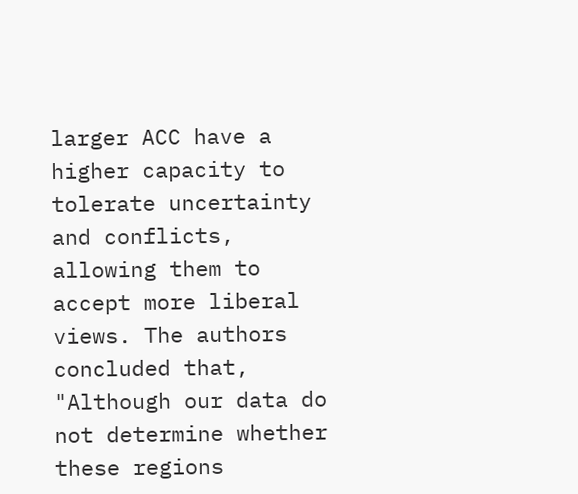larger ACC have a higher capacity to tolerate uncertainty and conflicts, allowing them to accept more liberal views. The authors concluded that, "Although our data do not determine whether these regions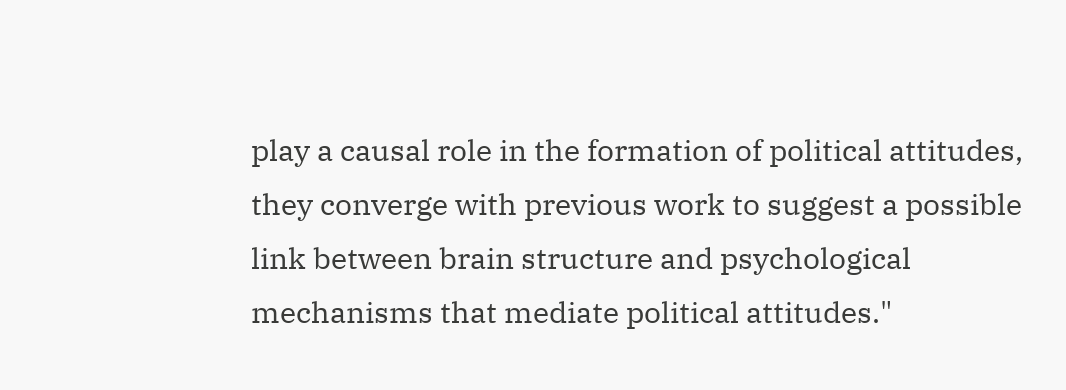play a causal role in the formation of political attitudes, they converge with previous work to suggest a possible link between brain structure and psychological mechanisms that mediate political attitudes."